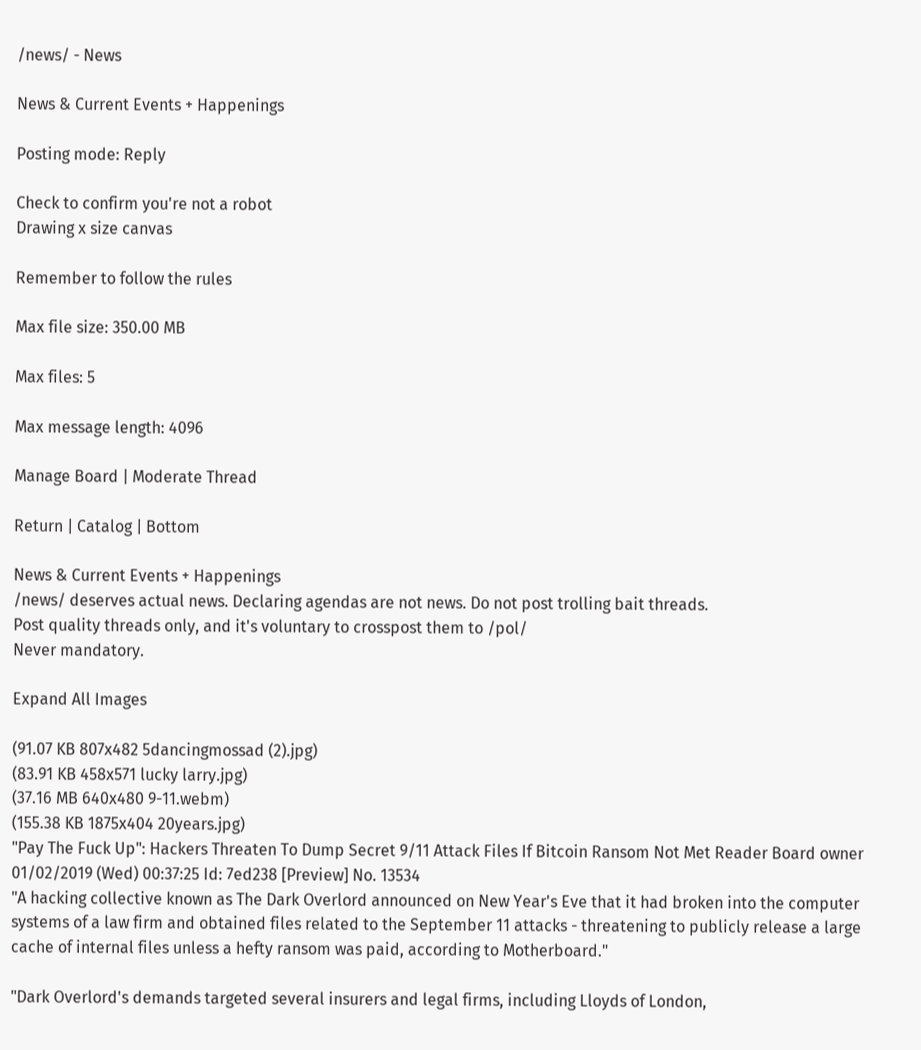/news/ - News

News & Current Events + Happenings

Posting mode: Reply

Check to confirm you're not a robot
Drawing x size canvas

Remember to follow the rules

Max file size: 350.00 MB

Max files: 5

Max message length: 4096

Manage Board | Moderate Thread

Return | Catalog | Bottom

News & Current Events + Happenings
/news/ deserves actual news. Declaring agendas are not news. Do not post trolling bait threads.
Post quality threads only, and it's voluntary to crosspost them to /pol/
Never mandatory.

Expand All Images

(91.07 KB 807x482 5dancingmossad (2).jpg)
(83.91 KB 458x571 lucky larry.jpg)
(37.16 MB 640x480 9-11.webm)
(155.38 KB 1875x404 20years.jpg)
"Pay The Fuck Up": Hackers Threaten To Dump Secret 9/11 Attack Files If Bitcoin Ransom Not Met Reader Board owner 01/02/2019 (Wed) 00:37:25 Id: 7ed238 [Preview] No. 13534
"A hacking collective known as The Dark Overlord announced on New Year's Eve that it had broken into the computer systems of a law firm and obtained files related to the September 11 attacks - threatening to publicly release a large cache of internal files unless a hefty ransom was paid, according to Motherboard."

"Dark Overlord's demands targeted several insurers and legal firms, including Lloyds of London,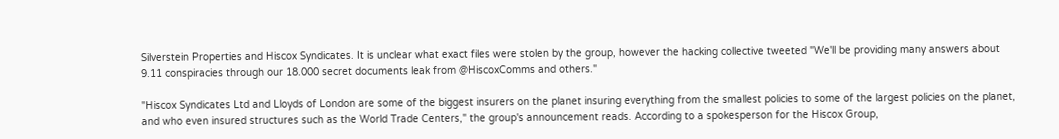Silverstein Properties and Hiscox Syndicates. It is unclear what exact files were stolen by the group, however the hacking collective tweeted "We'll be providing many answers about 9.11 conspiracies through our 18.000 secret documents leak from @HiscoxComms and others."

"Hiscox Syndicates Ltd and Lloyds of London are some of the biggest insurers on the planet insuring everything from the smallest policies to some of the largest policies on the planet, and who even insured structures such as the World Trade Centers," the group's announcement reads. According to a spokesperson for the Hiscox Group,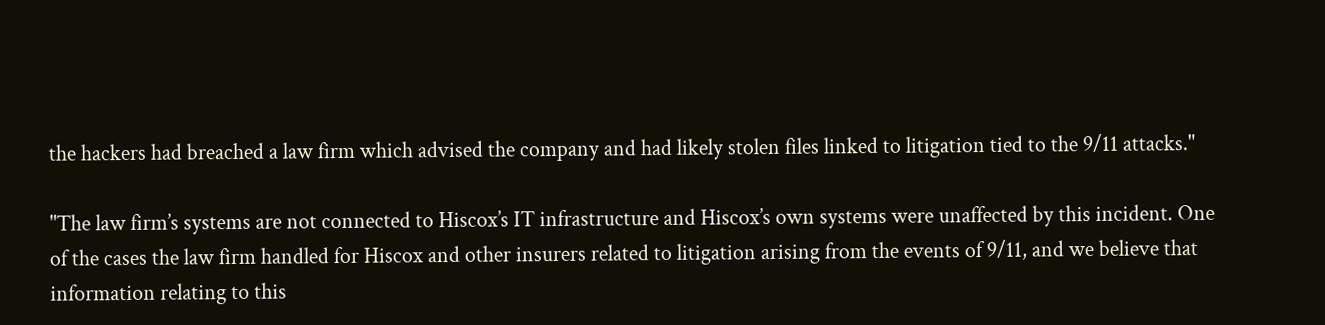the hackers had breached a law firm which advised the company and had likely stolen files linked to litigation tied to the 9/11 attacks."

"The law firm’s systems are not connected to Hiscox’s IT infrastructure and Hiscox’s own systems were unaffected by this incident. One of the cases the law firm handled for Hiscox and other insurers related to litigation arising from the events of 9/11, and we believe that information relating to this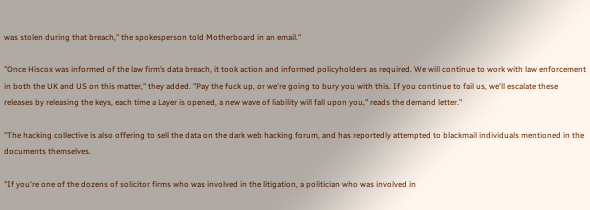was stolen during that breach," the spokesperson told Motherboard in an email."

"Once Hiscox was informed of the law firm’s data breach, it took action and informed policyholders as required. We will continue to work with law enforcement in both the UK and US on this matter," they added. "Pay the fuck up, or we're going to bury you with this. If you continue to fail us, we'll escalate these releases by releasing the keys, each time a Layer is opened, a new wave of liability will fall upon you," reads the demand letter."

"The hacking collective is also offering to sell the data on the dark web hacking forum, and has reportedly attempted to blackmail individuals mentioned in the documents themselves.

"If you're one of the dozens of solicitor firms who was involved in the litigation, a politician who was involved in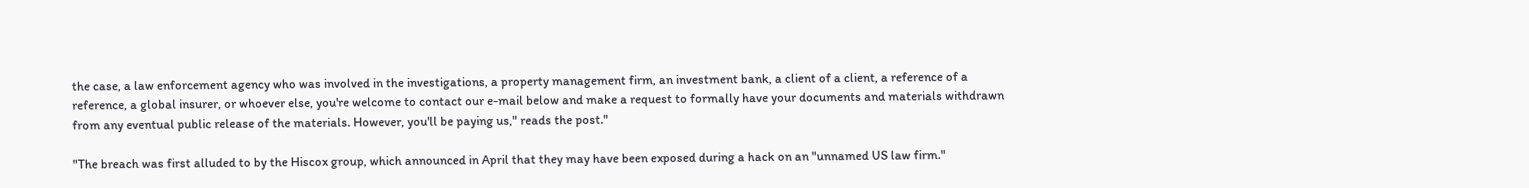the case, a law enforcement agency who was involved in the investigations, a property management firm, an investment bank, a client of a client, a reference of a reference, a global insurer, or whoever else, you're welcome to contact our e-mail below and make a request to formally have your documents and materials withdrawn from any eventual public release of the materials. However, you'll be paying us," reads the post."

"The breach was first alluded to by the Hiscox group, which announced in April that they may have been exposed during a hack on an "unnamed US law firm."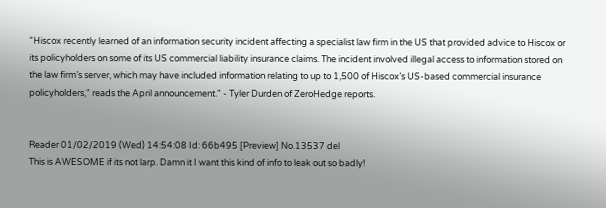"Hiscox recently learned of an information security incident affecting a specialist law firm in the US that provided advice to Hiscox or its policyholders on some of its US commercial liability insurance claims. The incident involved illegal access to information stored on the law firm’s server, which may have included information relating to up to 1,500 of Hiscox’s US-based commercial insurance policyholders," reads the April announcement." - Tyler Durden of ZeroHedge reports.


Reader 01/02/2019 (Wed) 14:54:08 Id: 66b495 [Preview] No.13537 del
This is AWESOME if its not larp. Damn it I want this kind of info to leak out so badly!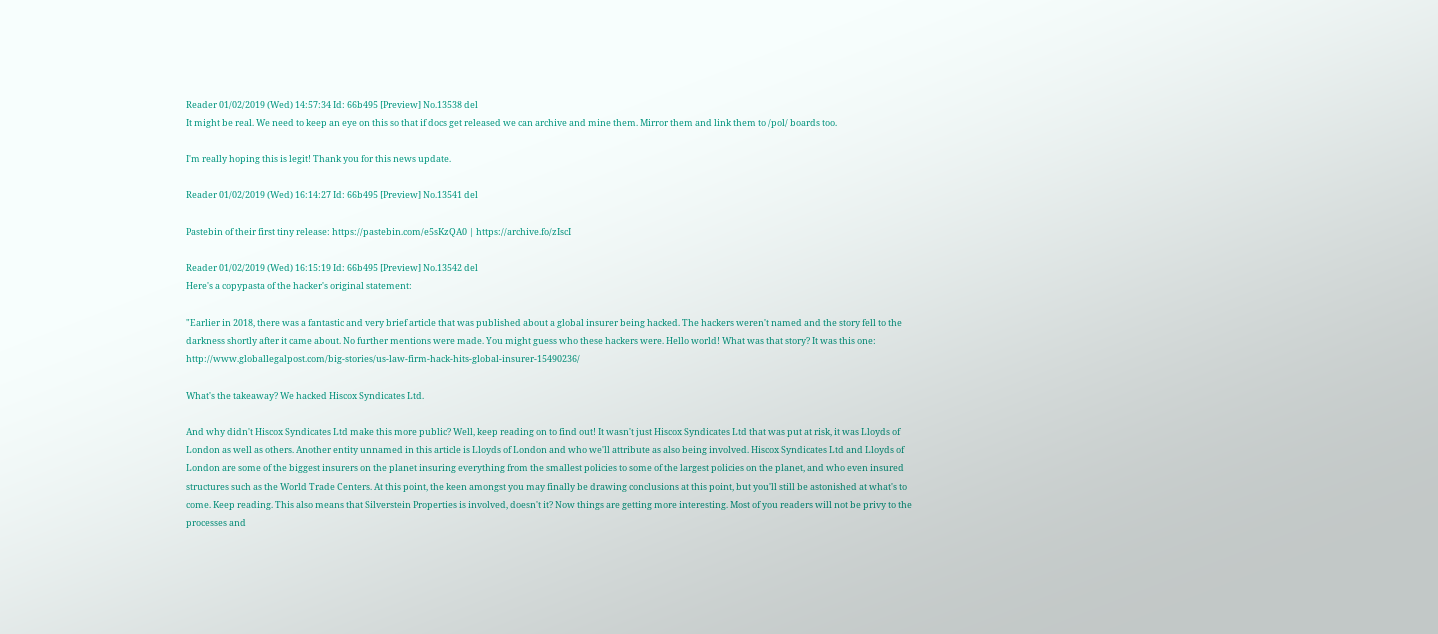Reader 01/02/2019 (Wed) 14:57:34 Id: 66b495 [Preview] No.13538 del
It might be real. We need to keep an eye on this so that if docs get released we can archive and mine them. Mirror them and link them to /pol/ boards too.

I'm really hoping this is legit! Thank you for this news update.

Reader 01/02/2019 (Wed) 16:14:27 Id: 66b495 [Preview] No.13541 del

Pastebin of their first tiny release: https://pastebin.com/e5sKzQA0 | https://archive.fo/zIscI

Reader 01/02/2019 (Wed) 16:15:19 Id: 66b495 [Preview] No.13542 del
Here's a copypasta of the hacker's original statement:

"Earlier in 2018, there was a fantastic and very brief article that was published about a global insurer being hacked. The hackers weren't named and the story fell to the darkness shortly after it came about. No further mentions were made. You might guess who these hackers were. Hello world! What was that story? It was this one: http://www.globallegalpost.com/big-stories/us-law-firm-hack-hits-global-insurer-15490236/

What's the takeaway? We hacked Hiscox Syndicates Ltd.

And why didn't Hiscox Syndicates Ltd make this more public? Well, keep reading on to find out! It wasn't just Hiscox Syndicates Ltd that was put at risk, it was Lloyds of London as well as others. Another entity unnamed in this article is Lloyds of London and who we'll attribute as also being involved. Hiscox Syndicates Ltd and Lloyds of London are some of the biggest insurers on the planet insuring everything from the smallest policies to some of the largest policies on the planet, and who even insured structures such as the World Trade Centers. At this point, the keen amongst you may finally be drawing conclusions at this point, but you'll still be astonished at what's to come. Keep reading. This also means that Silverstein Properties is involved, doesn't it? Now things are getting more interesting. Most of you readers will not be privy to the processes and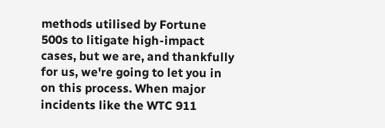methods utilised by Fortune 500s to litigate high-impact cases, but we are, and thankfully for us, we're going to let you in on this process. When major incidents like the WTC 911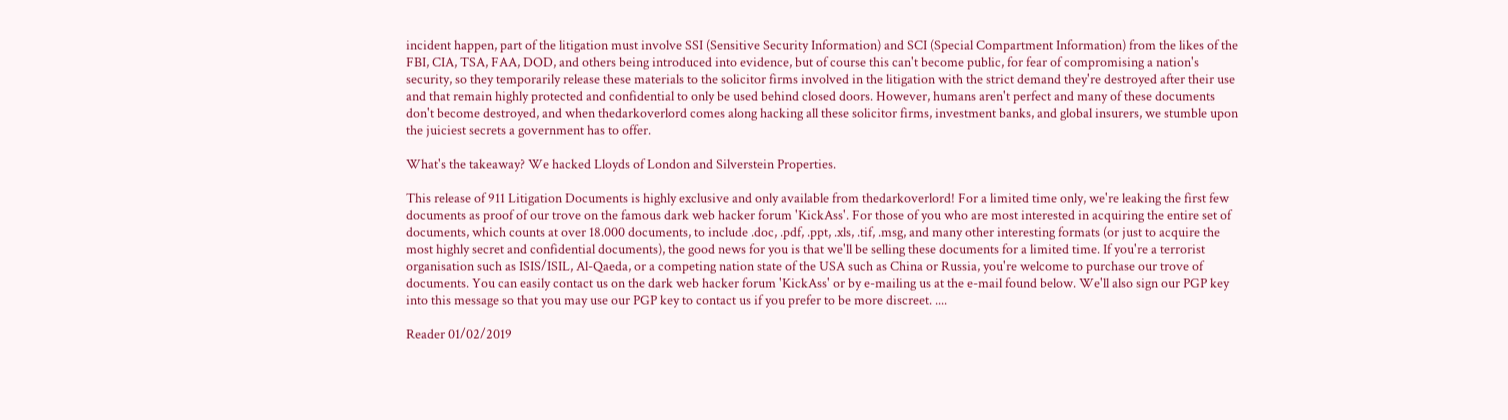incident happen, part of the litigation must involve SSI (Sensitive Security Information) and SCI (Special Compartment Information) from the likes of the FBI, CIA, TSA, FAA, DOD, and others being introduced into evidence, but of course this can't become public, for fear of compromising a nation's security, so they temporarily release these materials to the solicitor firms involved in the litigation with the strict demand they're destroyed after their use and that remain highly protected and confidential to only be used behind closed doors. However, humans aren't perfect and many of these documents don't become destroyed, and when thedarkoverlord comes along hacking all these solicitor firms, investment banks, and global insurers, we stumble upon the juiciest secrets a government has to offer.

What's the takeaway? We hacked Lloyds of London and Silverstein Properties.

This release of 911 Litigation Documents is highly exclusive and only available from thedarkoverlord! For a limited time only, we're leaking the first few documents as proof of our trove on the famous dark web hacker forum 'KickAss'. For those of you who are most interested in acquiring the entire set of documents, which counts at over 18.000 documents, to include .doc, .pdf, .ppt, .xls, .tif, .msg, and many other interesting formats (or just to acquire the most highly secret and confidential documents), the good news for you is that we'll be selling these documents for a limited time. If you're a terrorist organisation such as ISIS/ISIL, Al-Qaeda, or a competing nation state of the USA such as China or Russia, you're welcome to purchase our trove of documents. You can easily contact us on the dark web hacker forum 'KickAss' or by e-mailing us at the e-mail found below. We'll also sign our PGP key into this message so that you may use our PGP key to contact us if you prefer to be more discreet. ....

Reader 01/02/2019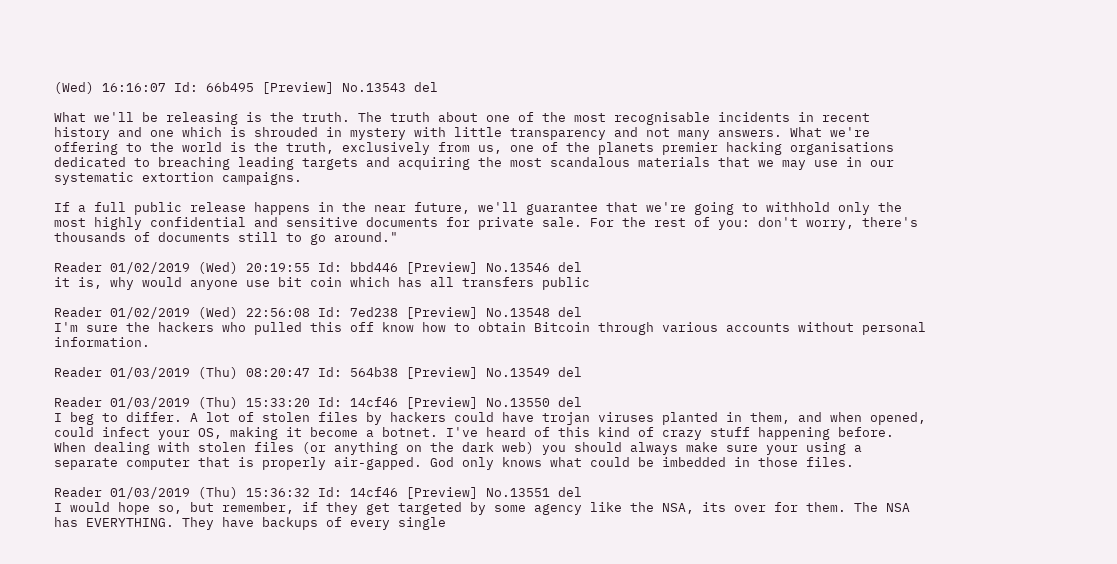(Wed) 16:16:07 Id: 66b495 [Preview] No.13543 del

What we'll be releasing is the truth. The truth about one of the most recognisable incidents in recent history and one which is shrouded in mystery with little transparency and not many answers. What we're offering to the world is the truth, exclusively from us, one of the planets premier hacking organisations dedicated to breaching leading targets and acquiring the most scandalous materials that we may use in our systematic extortion campaigns.

If a full public release happens in the near future, we'll guarantee that we're going to withhold only the most highly confidential and sensitive documents for private sale. For the rest of you: don't worry, there's thousands of documents still to go around."

Reader 01/02/2019 (Wed) 20:19:55 Id: bbd446 [Preview] No.13546 del
it is, why would anyone use bit coin which has all transfers public

Reader 01/02/2019 (Wed) 22:56:08 Id: 7ed238 [Preview] No.13548 del
I'm sure the hackers who pulled this off know how to obtain Bitcoin through various accounts without personal information.

Reader 01/03/2019 (Thu) 08:20:47 Id: 564b38 [Preview] No.13549 del

Reader 01/03/2019 (Thu) 15:33:20 Id: 14cf46 [Preview] No.13550 del
I beg to differ. A lot of stolen files by hackers could have trojan viruses planted in them, and when opened, could infect your OS, making it become a botnet. I've heard of this kind of crazy stuff happening before. When dealing with stolen files (or anything on the dark web) you should always make sure your using a separate computer that is properly air-gapped. God only knows what could be imbedded in those files.

Reader 01/03/2019 (Thu) 15:36:32 Id: 14cf46 [Preview] No.13551 del
I would hope so, but remember, if they get targeted by some agency like the NSA, its over for them. The NSA has EVERYTHING. They have backups of every single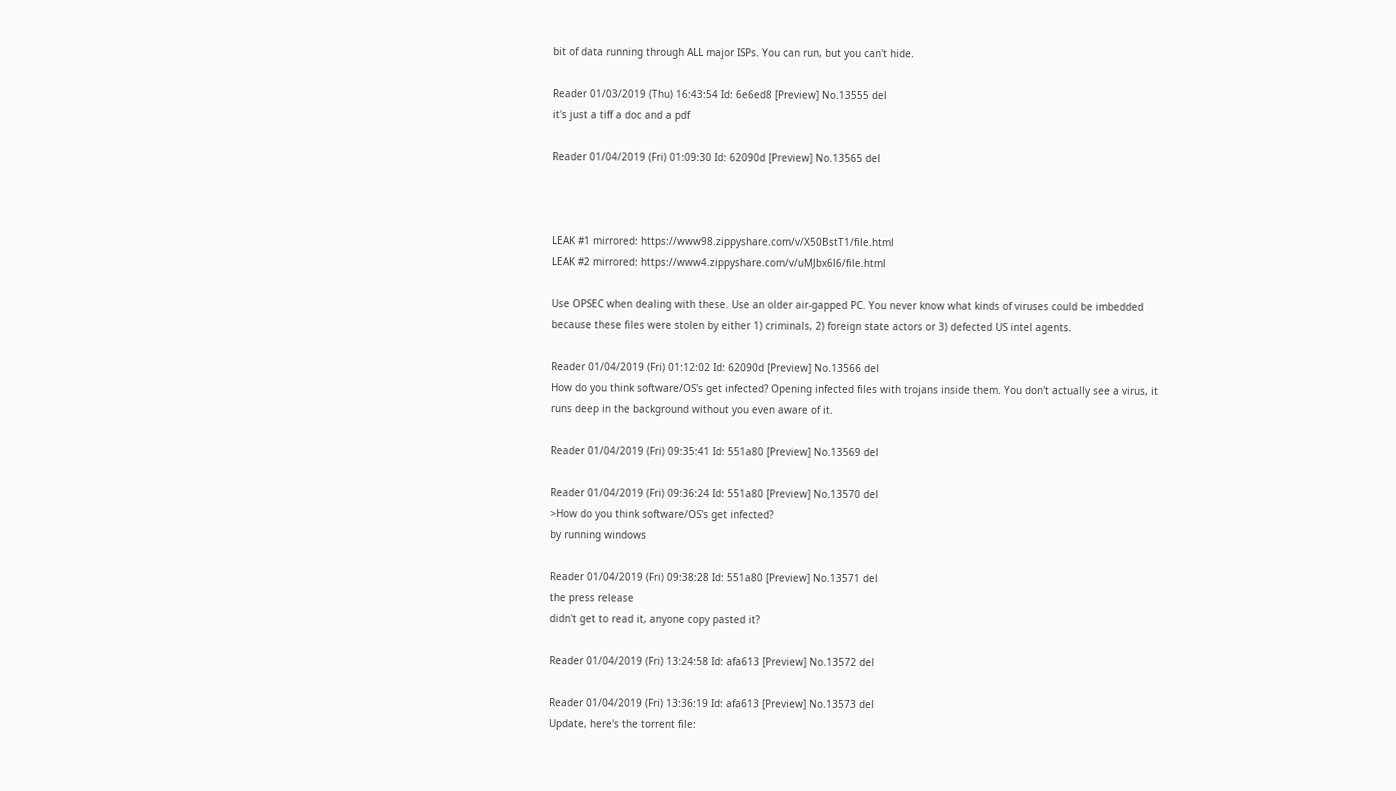bit of data running through ALL major ISPs. You can run, but you can't hide.

Reader 01/03/2019 (Thu) 16:43:54 Id: 6e6ed8 [Preview] No.13555 del
it's just a tiff a doc and a pdf

Reader 01/04/2019 (Fri) 01:09:30 Id: 62090d [Preview] No.13565 del



LEAK #1 mirrored: https://www98.zippyshare.com/v/X50BstT1/file.html
LEAK #2 mirrored: https://www4.zippyshare.com/v/uMJbx6l6/file.html

Use OPSEC when dealing with these. Use an older air-gapped PC. You never know what kinds of viruses could be imbedded because these files were stolen by either 1) criminals, 2) foreign state actors or 3) defected US intel agents.

Reader 01/04/2019 (Fri) 01:12:02 Id: 62090d [Preview] No.13566 del
How do you think software/OS's get infected? Opening infected files with trojans inside them. You don't actually see a virus, it runs deep in the background without you even aware of it.

Reader 01/04/2019 (Fri) 09:35:41 Id: 551a80 [Preview] No.13569 del

Reader 01/04/2019 (Fri) 09:36:24 Id: 551a80 [Preview] No.13570 del
>How do you think software/OS's get infected?
by running windows

Reader 01/04/2019 (Fri) 09:38:28 Id: 551a80 [Preview] No.13571 del
the press release
didn't get to read it, anyone copy pasted it?

Reader 01/04/2019 (Fri) 13:24:58 Id: afa613 [Preview] No.13572 del

Reader 01/04/2019 (Fri) 13:36:19 Id: afa613 [Preview] No.13573 del
Update, here's the torrent file: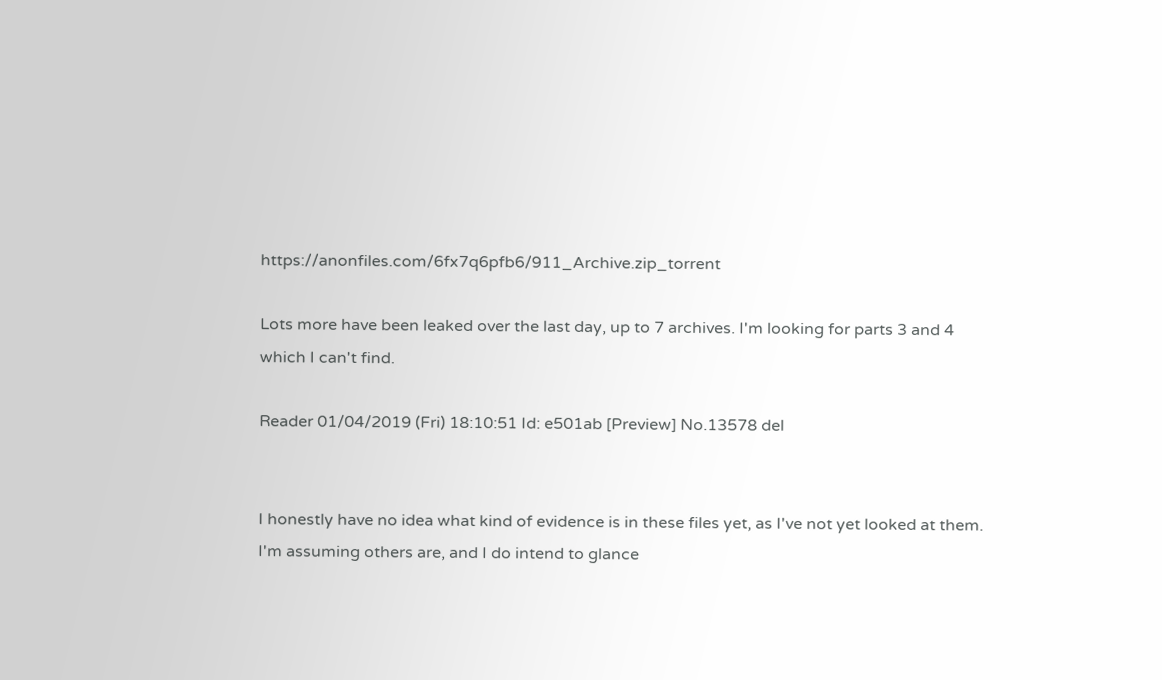https://anonfiles.com/6fx7q6pfb6/911_Archive.zip_torrent

Lots more have been leaked over the last day, up to 7 archives. I'm looking for parts 3 and 4 which I can't find.

Reader 01/04/2019 (Fri) 18:10:51 Id: e501ab [Preview] No.13578 del


I honestly have no idea what kind of evidence is in these files yet, as I've not yet looked at them. I'm assuming others are, and I do intend to glance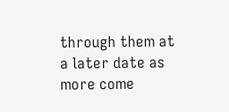through them at a later date as more come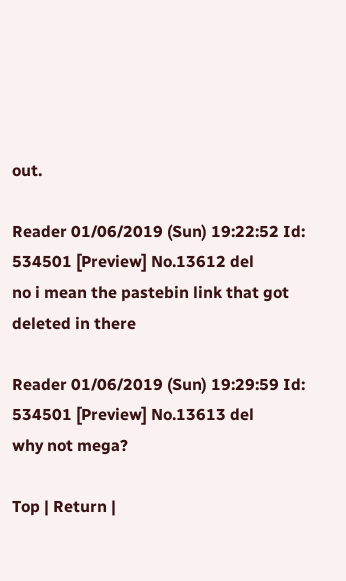out.

Reader 01/06/2019 (Sun) 19:22:52 Id: 534501 [Preview] No.13612 del
no i mean the pastebin link that got deleted in there

Reader 01/06/2019 (Sun) 19:29:59 Id: 534501 [Preview] No.13613 del
why not mega?

Top | Return |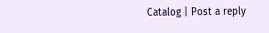Catalog | Post a reply